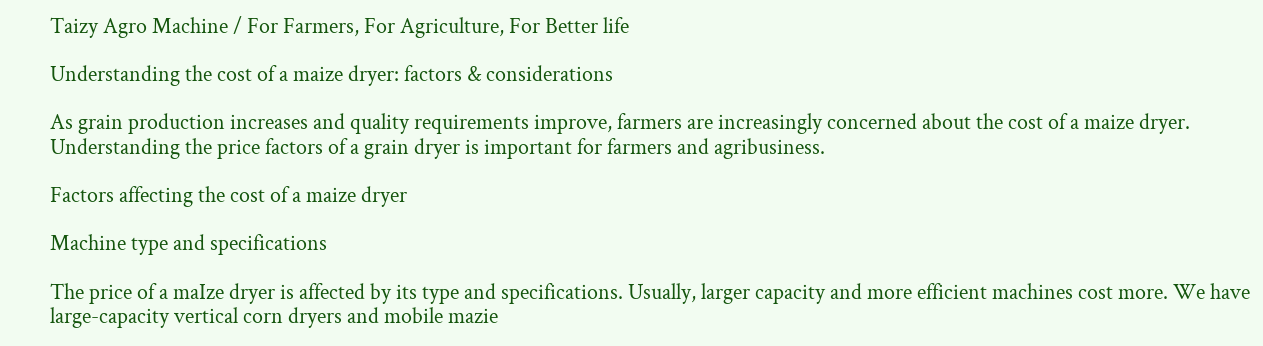Taizy Agro Machine / For Farmers, For Agriculture, For Better life

Understanding the cost of a maize dryer: factors & considerations

As grain production increases and quality requirements improve, farmers are increasingly concerned about the cost of a maize dryer. Understanding the price factors of a grain dryer is important for farmers and agribusiness.

Factors affecting the cost of a maize dryer

Machine type and specifications

The price of a maIze dryer is affected by its type and specifications. Usually, larger capacity and more efficient machines cost more. We have large-capacity vertical corn dryers and mobile mazie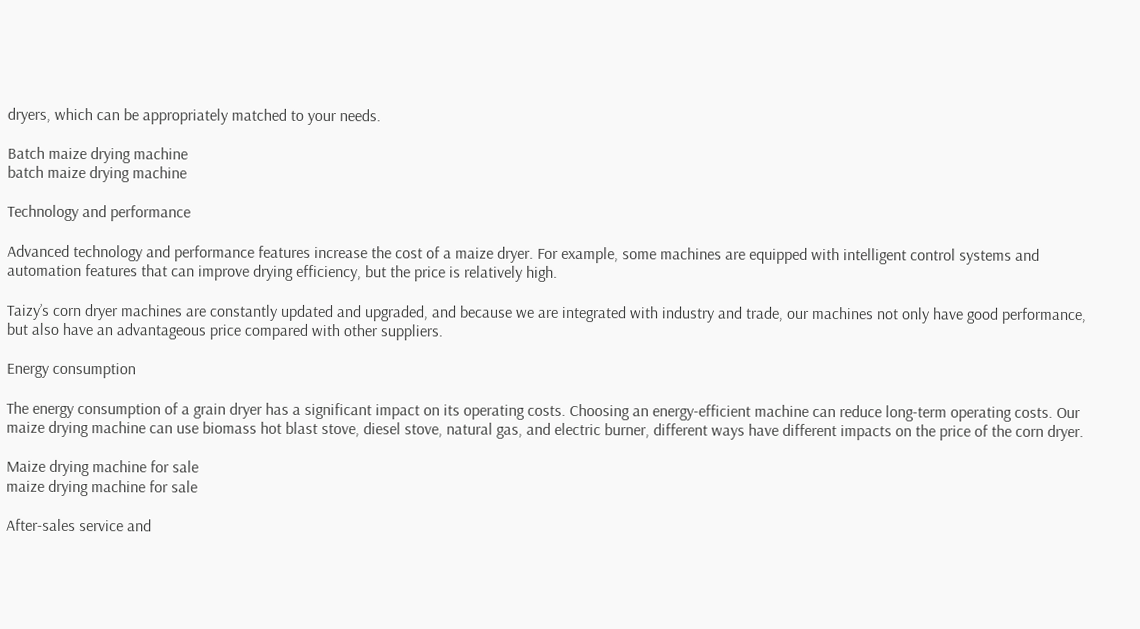dryers, which can be appropriately matched to your needs.

Batch maize drying machine
batch maize drying machine

Technology and performance

Advanced technology and performance features increase the cost of a maize dryer. For example, some machines are equipped with intelligent control systems and automation features that can improve drying efficiency, but the price is relatively high.

Taizy’s corn dryer machines are constantly updated and upgraded, and because we are integrated with industry and trade, our machines not only have good performance, but also have an advantageous price compared with other suppliers.

Energy consumption

The energy consumption of a grain dryer has a significant impact on its operating costs. Choosing an energy-efficient machine can reduce long-term operating costs. Our maize drying machine can use biomass hot blast stove, diesel stove, natural gas, and electric burner, different ways have different impacts on the price of the corn dryer.

Maize drying machine for sale
maize drying machine for sale

After-sales service and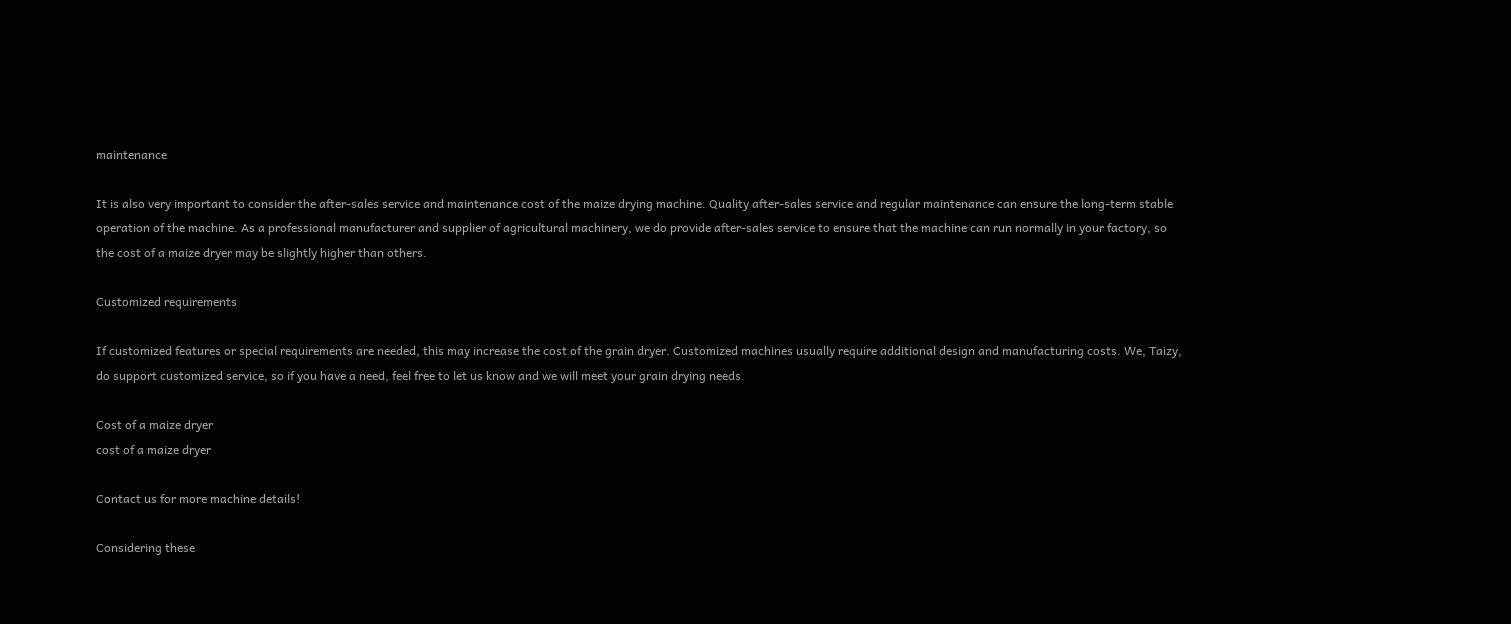maintenance

It is also very important to consider the after-sales service and maintenance cost of the maize drying machine. Quality after-sales service and regular maintenance can ensure the long-term stable operation of the machine. As a professional manufacturer and supplier of agricultural machinery, we do provide after-sales service to ensure that the machine can run normally in your factory, so the cost of a maize dryer may be slightly higher than others.

Customized requirements

If customized features or special requirements are needed, this may increase the cost of the grain dryer. Customized machines usually require additional design and manufacturing costs. We, Taizy, do support customized service, so if you have a need, feel free to let us know and we will meet your grain drying needs.

Cost of a maize dryer
cost of a maize dryer

Contact us for more machine details!

Considering these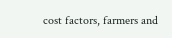cost factors, farmers and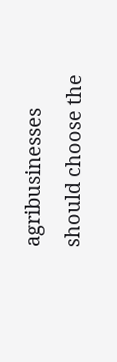agribusinesses should choose the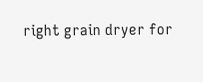right grain dryer for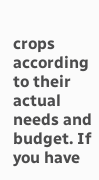crops according to their actual needs and budget. If you have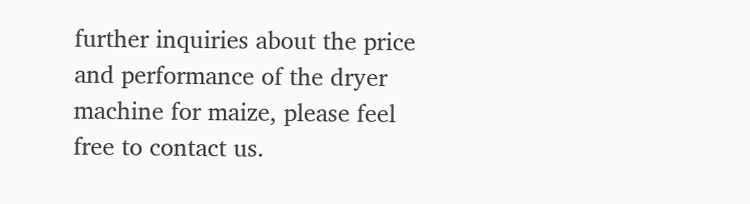further inquiries about the price and performance of the dryer machine for maize, please feel free to contact us.